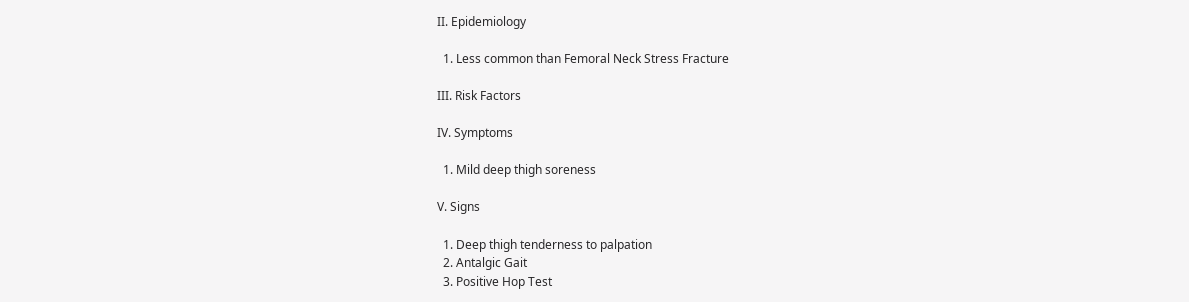II. Epidemiology

  1. Less common than Femoral Neck Stress Fracture

III. Risk Factors

IV. Symptoms

  1. Mild deep thigh soreness

V. Signs

  1. Deep thigh tenderness to palpation
  2. Antalgic Gait
  3. Positive Hop Test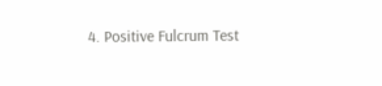4. Positive Fulcrum Test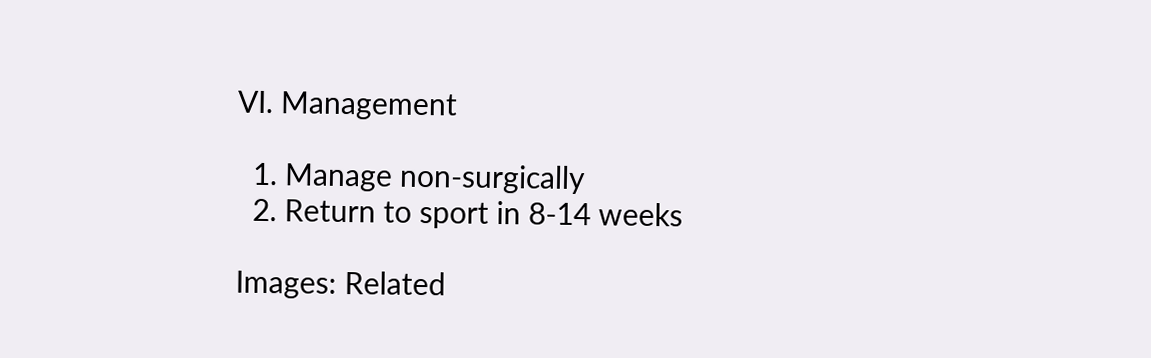VI. Management

  1. Manage non-surgically
  2. Return to sport in 8-14 weeks

Images: Related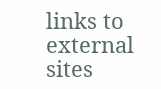links to external sites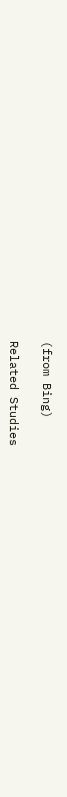(from Bing)

Related Studies